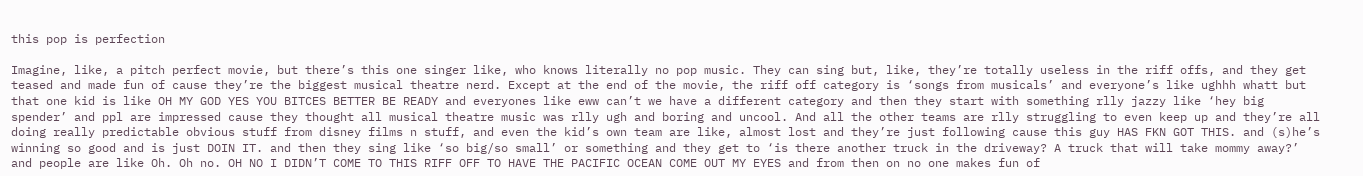this pop is perfection

Imagine, like, a pitch perfect movie, but there’s this one singer like, who knows literally no pop music. They can sing but, like, they’re totally useless in the riff offs, and they get teased and made fun of cause they’re the biggest musical theatre nerd. Except at the end of the movie, the riff off category is ‘songs from musicals’ and everyone’s like ughhh whatt but that one kid is like OH MY GOD YES YOU BITCES BETTER BE READY and everyones like eww can’t we have a different category and then they start with something rlly jazzy like ‘hey big spender’ and ppl are impressed cause they thought all musical theatre music was rlly ugh and boring and uncool. And all the other teams are rlly struggling to even keep up and they’re all doing really predictable obvious stuff from disney films n stuff, and even the kid’s own team are like, almost lost and they’re just following cause this guy HAS FKN GOT THIS. and (s)he’s winning so good and is just DOIN IT. and then they sing like ‘so big/so small’ or something and they get to ‘is there another truck in the driveway? A truck that will take mommy away?’ and people are like Oh. Oh no. OH NO I DIDN’T COME TO THIS RIFF OFF TO HAVE THE PACIFIC OCEAN COME OUT MY EYES and from then on no one makes fun of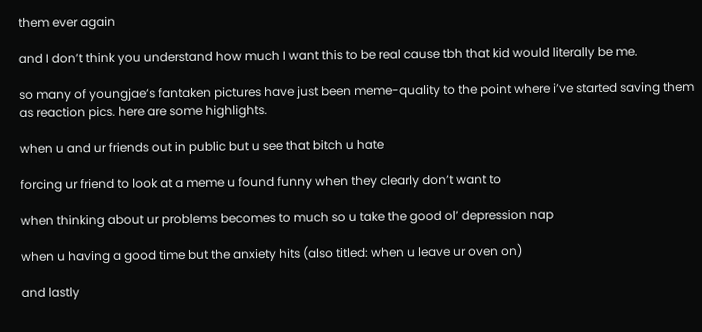them ever again

and I don’t think you understand how much I want this to be real cause tbh that kid would literally be me.

so many of youngjae’s fantaken pictures have just been meme-quality to the point where i’ve started saving them as reaction pics. here are some highlights.

when u and ur friends out in public but u see that bitch u hate

forcing ur friend to look at a meme u found funny when they clearly don’t want to

when thinking about ur problems becomes to much so u take the good ol’ depression nap

when u having a good time but the anxiety hits (also titled: when u leave ur oven on)

and lastly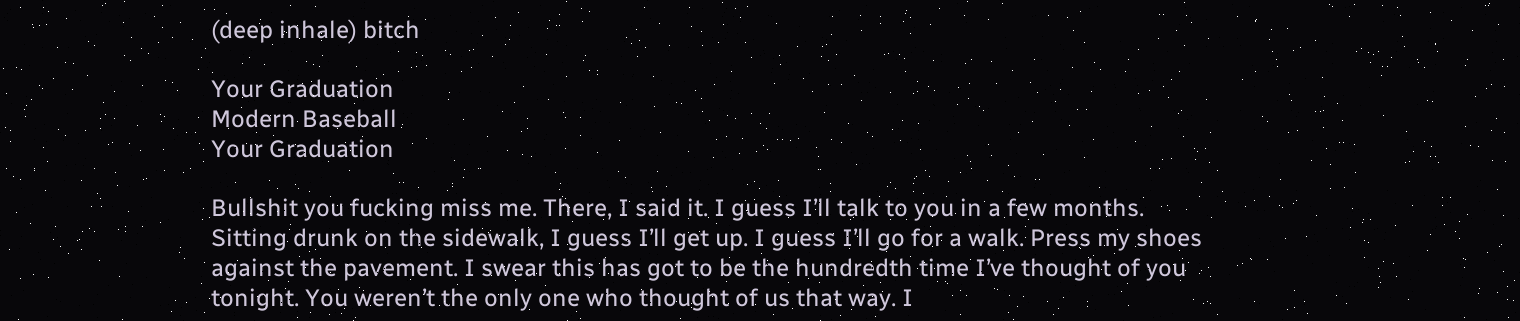(deep inhale) bitch

Your Graduation
Modern Baseball
Your Graduation

Bullshit you fucking miss me. There, I said it. I guess I’ll talk to you in a few months. Sitting drunk on the sidewalk, I guess I’ll get up. I guess I’ll go for a walk. Press my shoes against the pavement. I swear this has got to be the hundredth time I’ve thought of you tonight. You weren’t the only one who thought of us that way. I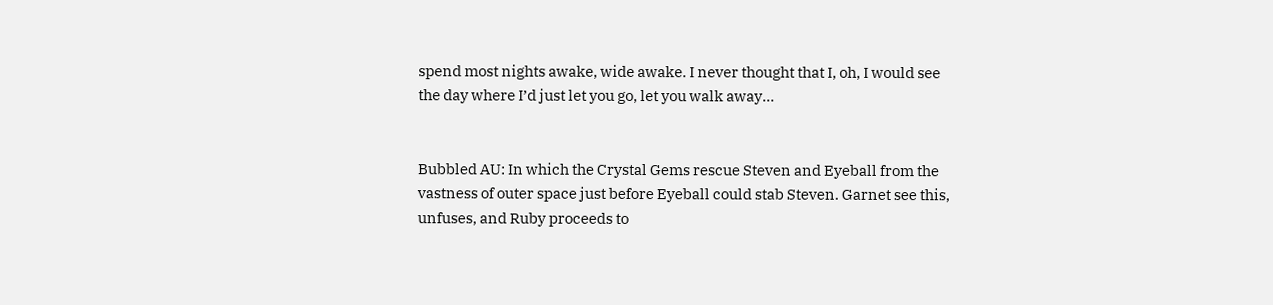spend most nights awake, wide awake. I never thought that I, oh, I would see the day where I’d just let you go, let you walk away…


Bubbled AU: In which the Crystal Gems rescue Steven and Eyeball from the vastness of outer space just before Eyeball could stab Steven. Garnet see this, unfuses, and Ruby proceeds to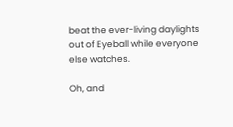beat the ever-living daylights out of Eyeball while everyone else watches.

Oh, and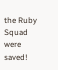the Ruby Squad were saved!